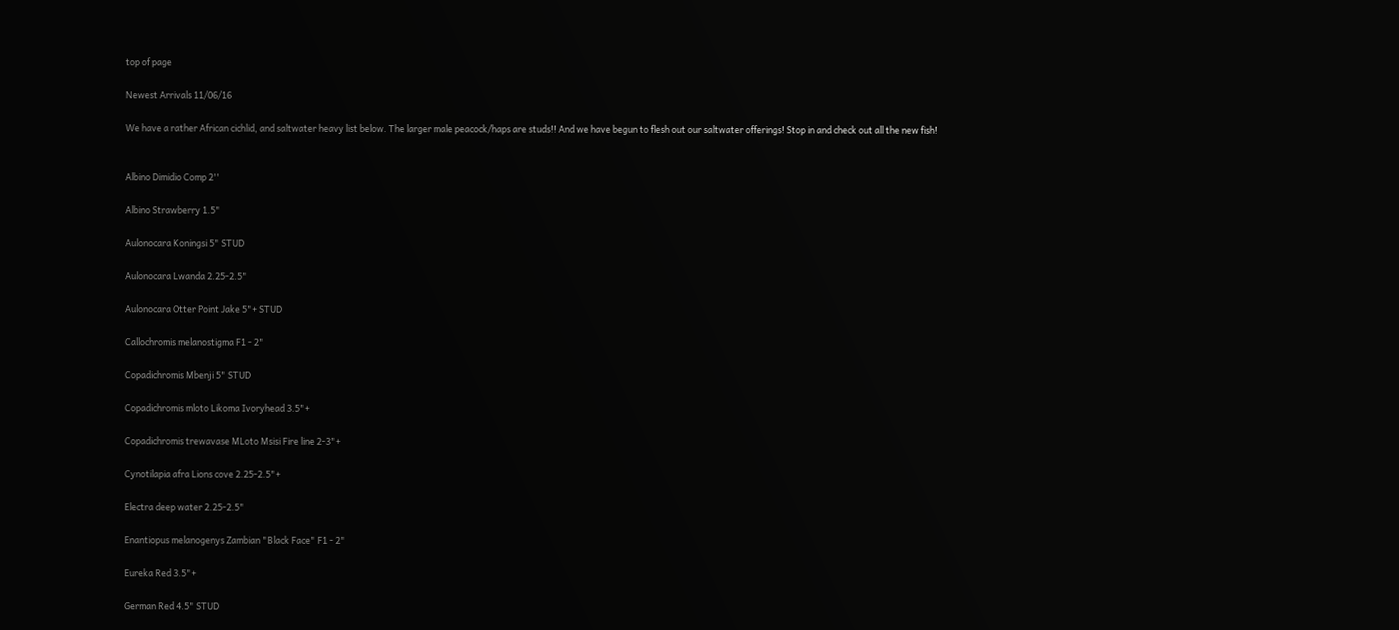top of page

Newest Arrivals 11/06/16

We have a rather African cichlid, and saltwater heavy list below. The larger male peacock/haps are studs!! And we have begun to flesh out our saltwater offerings! Stop in and check out all the new fish!


Albino Dimidio Comp 2''

Albino Strawberry 1.5"

Aulonocara Koningsi 5" STUD

Aulonocara Lwanda 2.25-2.5"

Aulonocara Otter Point Jake 5"+ STUD

Callochromis melanostigma F1 - 2"

Copadichromis Mbenji 5" STUD

Copadichromis mloto Likoma Ivoryhead 3.5"+

Copadichromis trewavase MLoto Msisi Fire line 2-3"+

Cynotilapia afra Lions cove 2.25-2.5"+

Electra deep water 2.25-2.5"

Enantiopus melanogenys Zambian "Black Face" F1 - 2"

Eureka Red 3.5"+

German Red 4.5" STUD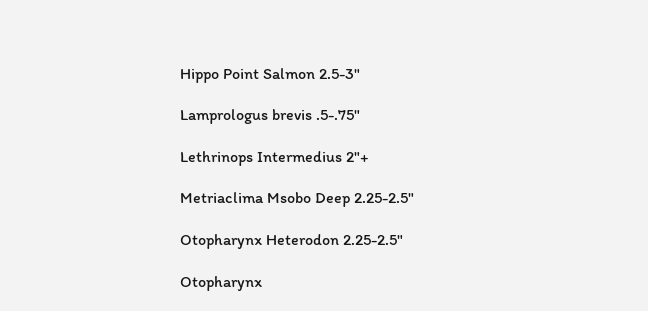Hippo Point Salmon 2.5-3"

Lamprologus brevis .5-.75"

Lethrinops Intermedius 2"+

Metriaclima Msobo Deep 2.25-2.5"

Otopharynx Heterodon 2.25-2.5"

Otopharynx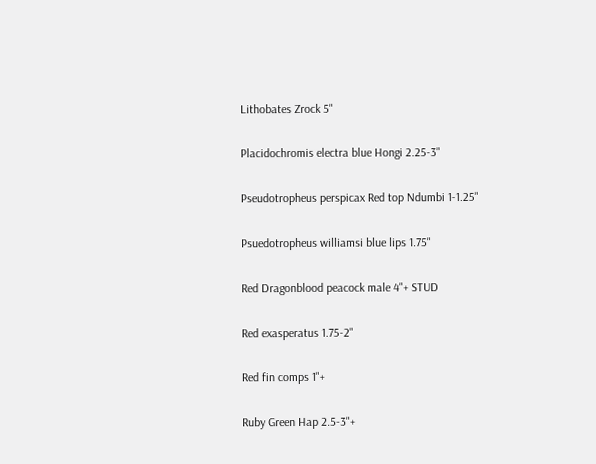Lithobates Zrock 5"

Placidochromis electra blue Hongi 2.25-3"

Pseudotropheus perspicax Red top Ndumbi 1-1.25"

Psuedotropheus williamsi blue lips 1.75"

Red Dragonblood peacock male 4"+ STUD

Red exasperatus 1.75-2"

Red fin comps 1"+

Ruby Green Hap 2.5-3"+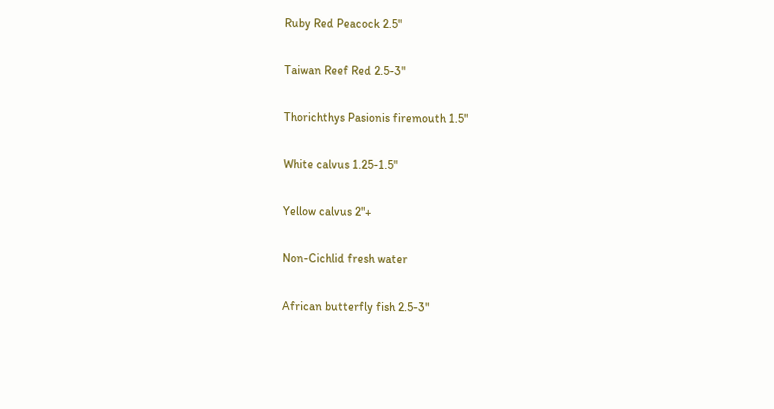Ruby Red Peacock 2.5"

Taiwan Reef Red 2.5-3"

Thorichthys Pasionis firemouth 1.5"

White calvus 1.25-1.5"

Yellow calvus 2"+

Non-Cichlid fresh water

African butterfly fish 2.5-3"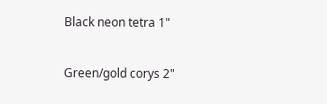Black neon tetra 1"

Green/gold corys 2"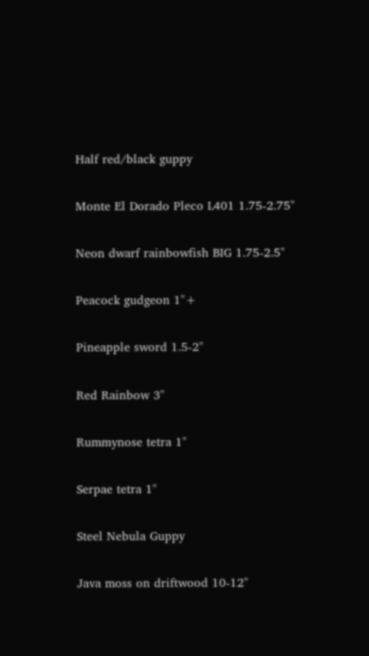Half red/black guppy

Monte El Dorado Pleco L401 1.75-2.75"

Neon dwarf rainbowfish BIG 1.75-2.5"

Peacock gudgeon 1"+

Pineapple sword 1.5-2"

Red Rainbow 3"

Rummynose tetra 1"

Serpae tetra 1"

Steel Nebula Guppy

Java moss on driftwood 10-12"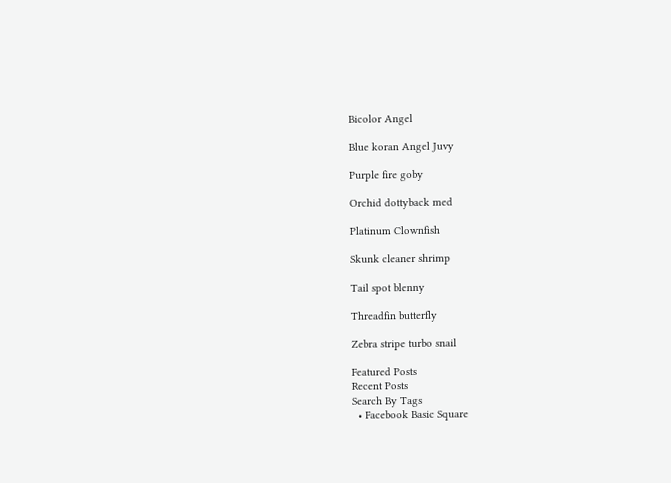Bicolor Angel

Blue koran Angel Juvy

Purple fire goby

Orchid dottyback med

Platinum Clownfish

Skunk cleaner shrimp

Tail spot blenny

Threadfin butterfly

Zebra stripe turbo snail

Featured Posts
Recent Posts
Search By Tags
  • Facebook Basic Square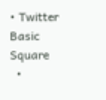• Twitter Basic Square
  •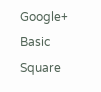Google+ Basic Square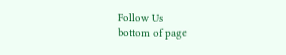Follow Us
bottom of page